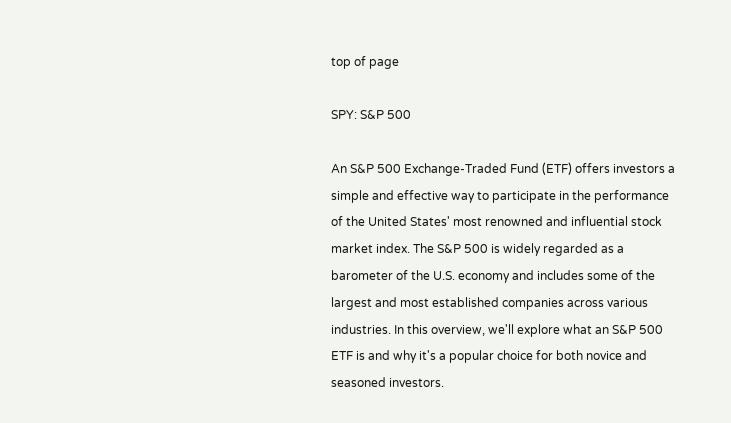top of page

SPY: S&P 500

An S&P 500 Exchange-Traded Fund (ETF) offers investors a simple and effective way to participate in the performance of the United States' most renowned and influential stock market index. The S&P 500 is widely regarded as a barometer of the U.S. economy and includes some of the largest and most established companies across various industries. In this overview, we'll explore what an S&P 500 ETF is and why it's a popular choice for both novice and seasoned investors.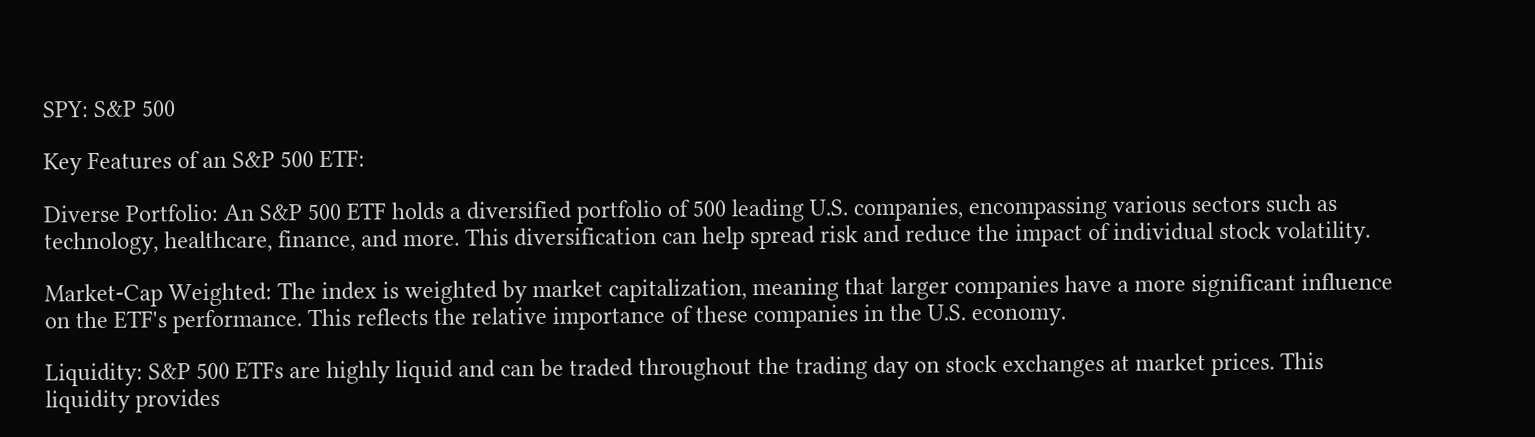SPY: S&P 500

Key Features of an S&P 500 ETF:

Diverse Portfolio: An S&P 500 ETF holds a diversified portfolio of 500 leading U.S. companies, encompassing various sectors such as technology, healthcare, finance, and more. This diversification can help spread risk and reduce the impact of individual stock volatility.

Market-Cap Weighted: The index is weighted by market capitalization, meaning that larger companies have a more significant influence on the ETF's performance. This reflects the relative importance of these companies in the U.S. economy.

Liquidity: S&P 500 ETFs are highly liquid and can be traded throughout the trading day on stock exchanges at market prices. This liquidity provides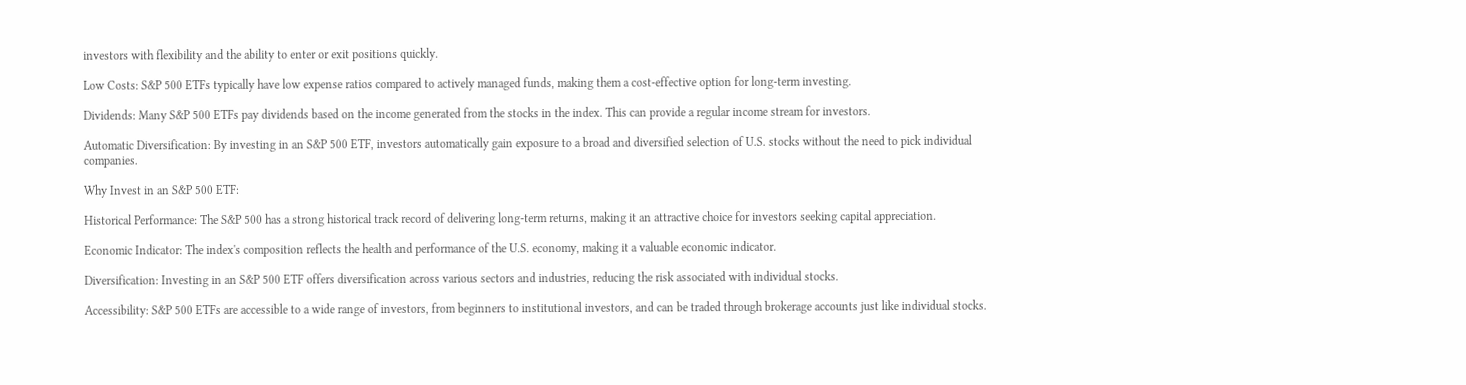investors with flexibility and the ability to enter or exit positions quickly.

Low Costs: S&P 500 ETFs typically have low expense ratios compared to actively managed funds, making them a cost-effective option for long-term investing.

Dividends: Many S&P 500 ETFs pay dividends based on the income generated from the stocks in the index. This can provide a regular income stream for investors.

Automatic Diversification: By investing in an S&P 500 ETF, investors automatically gain exposure to a broad and diversified selection of U.S. stocks without the need to pick individual companies.

Why Invest in an S&P 500 ETF:

Historical Performance: The S&P 500 has a strong historical track record of delivering long-term returns, making it an attractive choice for investors seeking capital appreciation.

Economic Indicator: The index's composition reflects the health and performance of the U.S. economy, making it a valuable economic indicator.

Diversification: Investing in an S&P 500 ETF offers diversification across various sectors and industries, reducing the risk associated with individual stocks.

Accessibility: S&P 500 ETFs are accessible to a wide range of investors, from beginners to institutional investors, and can be traded through brokerage accounts just like individual stocks.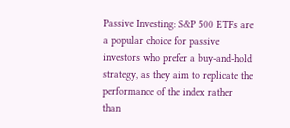Passive Investing: S&P 500 ETFs are a popular choice for passive investors who prefer a buy-and-hold strategy, as they aim to replicate the performance of the index rather than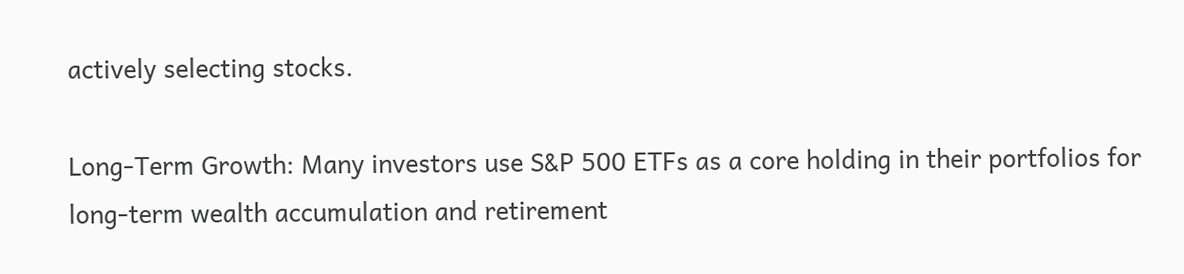actively selecting stocks.

Long-Term Growth: Many investors use S&P 500 ETFs as a core holding in their portfolios for long-term wealth accumulation and retirement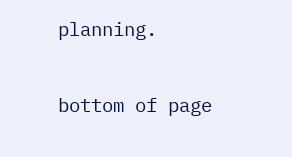planning.

bottom of page